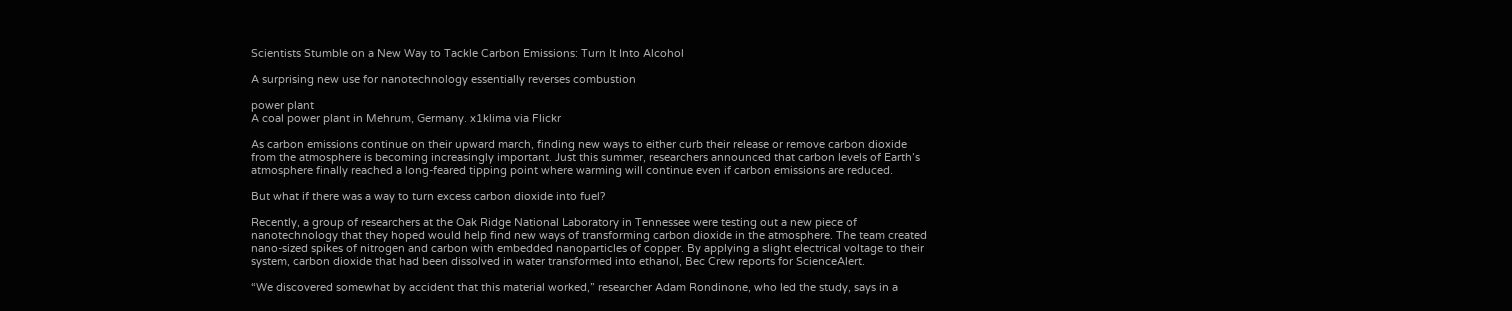Scientists Stumble on a New Way to Tackle Carbon Emissions: Turn It Into Alcohol

A surprising new use for nanotechnology essentially reverses combustion

power plant
A coal power plant in Mehrum, Germany. x1klima via Flickr

As carbon emissions continue on their upward march, finding new ways to either curb their release or remove carbon dioxide from the atmosphere is becoming increasingly important. Just this summer, researchers announced that carbon levels of Earth’s atmosphere finally reached a long-feared tipping point where warming will continue even if carbon emissions are reduced.

But what if there was a way to turn excess carbon dioxide into fuel?

Recently, a group of researchers at the Oak Ridge National Laboratory in Tennessee were testing out a new piece of nanotechnology that they hoped would help find new ways of transforming carbon dioxide in the atmosphere. The team created nano-sized spikes of nitrogen and carbon with embedded nanoparticles of copper. By applying a slight electrical voltage to their system, carbon dioxide that had been dissolved in water transformed into ethanol, Bec Crew reports for ScienceAlert.

“We discovered somewhat by accident that this material worked,” researcher Adam Rondinone, who led the study, says in a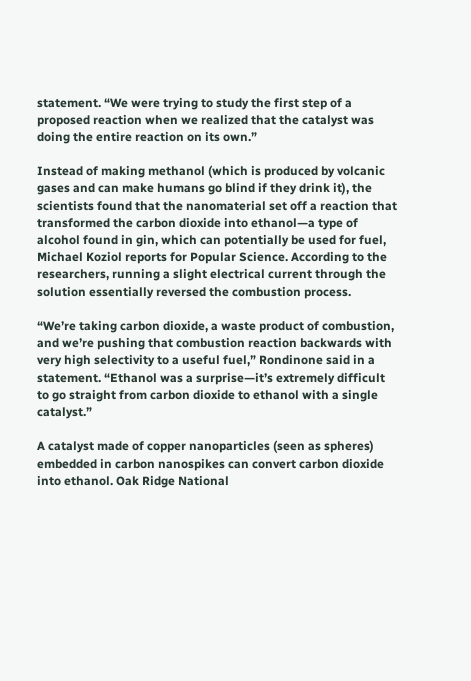statement. “We were trying to study the first step of a proposed reaction when we realized that the catalyst was doing the entire reaction on its own.”

Instead of making methanol (which is produced by volcanic gases and can make humans go blind if they drink it), the scientists found that the nanomaterial set off a reaction that transformed the carbon dioxide into ethanol—a type of alcohol found in gin, which can potentially be used for fuel, Michael Koziol reports for Popular Science. According to the researchers, running a slight electrical current through the solution essentially reversed the combustion process.

“We’re taking carbon dioxide, a waste product of combustion, and we’re pushing that combustion reaction backwards with very high selectivity to a useful fuel,” Rondinone said in a statement. “Ethanol was a surprise—it’s extremely difficult to go straight from carbon dioxide to ethanol with a single catalyst.”

A catalyst made of copper nanoparticles (seen as spheres) embedded in carbon nanospikes can convert carbon dioxide into ethanol. Oak Ridge National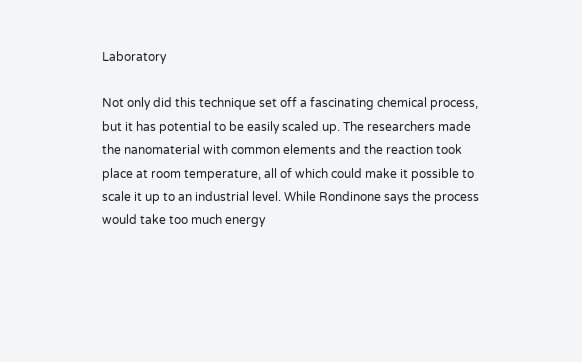Laboratory

Not only did this technique set off a fascinating chemical process, but it has potential to be easily scaled up. The researchers made the nanomaterial with common elements and the reaction took place at room temperature, all of which could make it possible to scale it up to an industrial level. While Rondinone says the process would take too much energy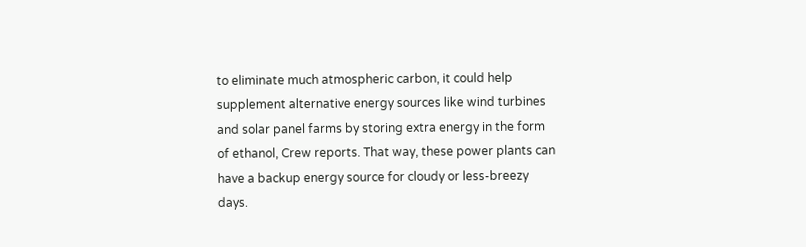to eliminate much atmospheric carbon, it could help supplement alternative energy sources like wind turbines and solar panel farms by storing extra energy in the form of ethanol, Crew reports. That way, these power plants can have a backup energy source for cloudy or less-breezy days.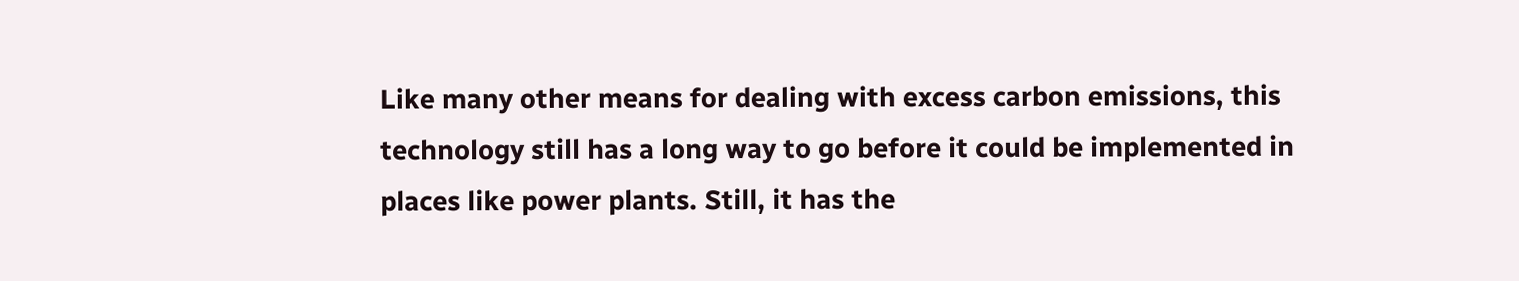Like many other means for dealing with excess carbon emissions, this technology still has a long way to go before it could be implemented in places like power plants. Still, it has the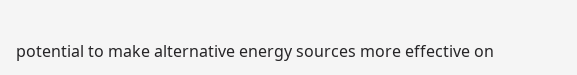potential to make alternative energy sources more effective on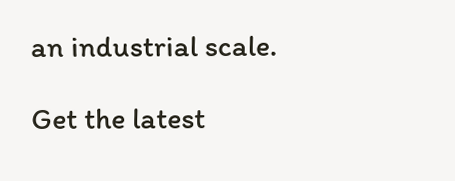an industrial scale.

Get the latest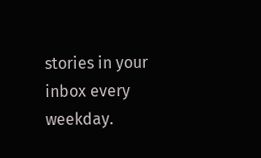stories in your inbox every weekday.